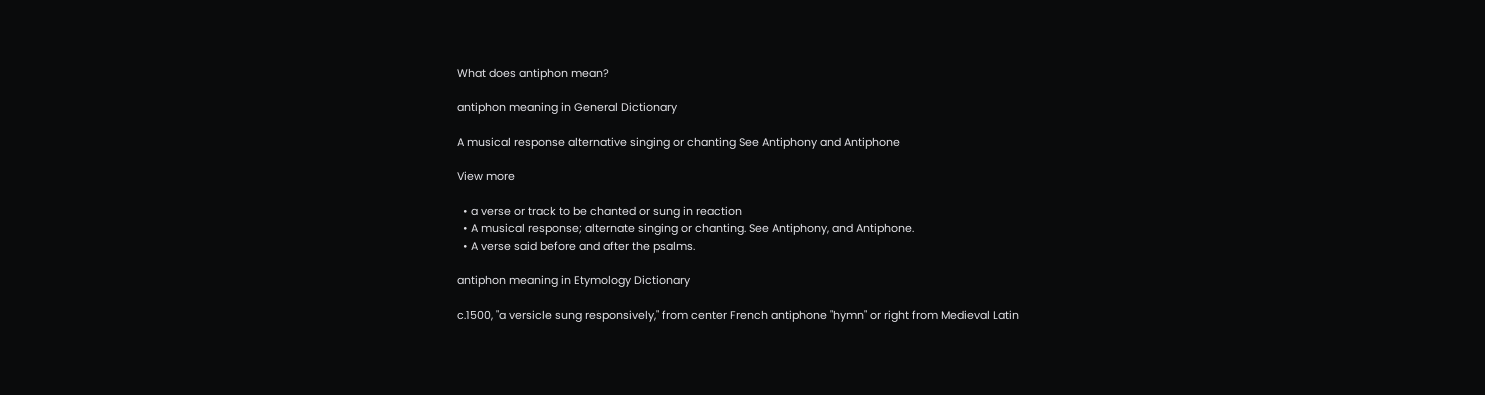What does antiphon mean?

antiphon meaning in General Dictionary

A musical response alternative singing or chanting See Antiphony and Antiphone

View more

  • a verse or track to be chanted or sung in reaction
  • A musical response; alternate singing or chanting. See Antiphony, and Antiphone.
  • A verse said before and after the psalms.

antiphon meaning in Etymology Dictionary

c.1500, "a versicle sung responsively," from center French antiphone "hymn" or right from Medieval Latin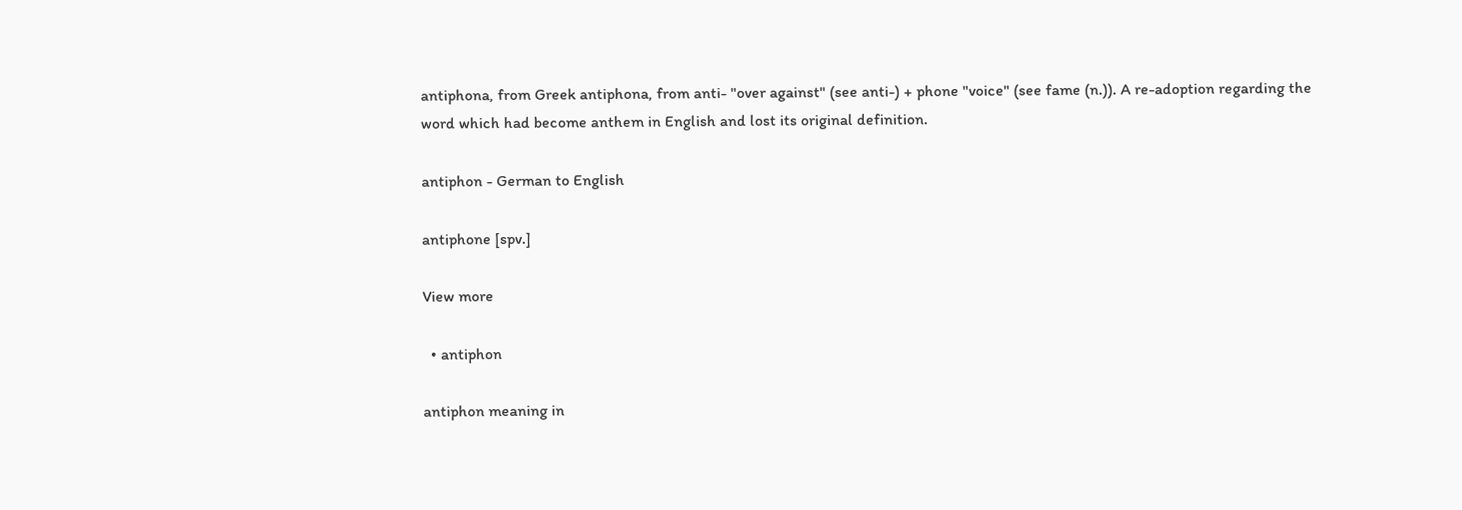antiphona, from Greek antiphona, from anti- "over against" (see anti-) + phone "voice" (see fame (n.)). A re-adoption regarding the word which had become anthem in English and lost its original definition.

antiphon - German to English

antiphone [spv.]

View more

  • antiphon

antiphon meaning in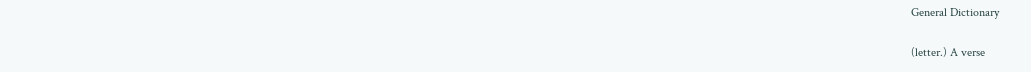General Dictionary

(letter.) A verse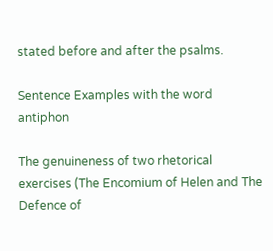stated before and after the psalms.

Sentence Examples with the word antiphon

The genuineness of two rhetorical exercises (The Encomium of Helen and The Defence of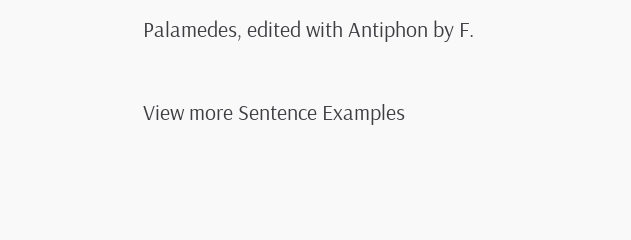Palamedes, edited with Antiphon by F.

View more Sentence Examples